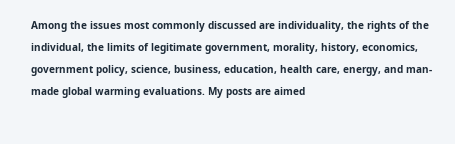Among the issues most commonly discussed are individuality, the rights of the individual, the limits of legitimate government, morality, history, economics, government policy, science, business, education, health care, energy, and man-made global warming evaluations. My posts are aimed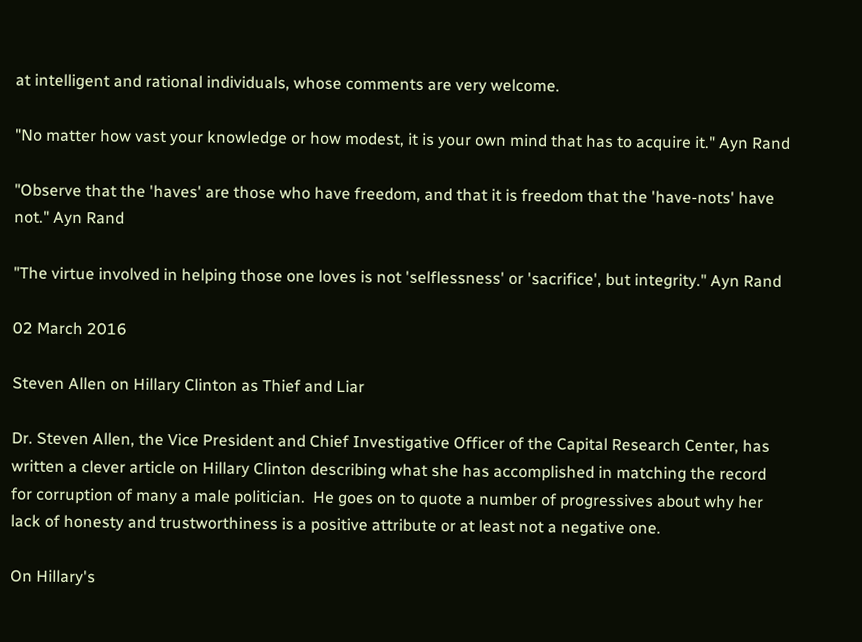at intelligent and rational individuals, whose comments are very welcome.

"No matter how vast your knowledge or how modest, it is your own mind that has to acquire it." Ayn Rand

"Observe that the 'haves' are those who have freedom, and that it is freedom that the 'have-nots' have not." Ayn Rand

"The virtue involved in helping those one loves is not 'selflessness' or 'sacrifice', but integrity." Ayn Rand

02 March 2016

Steven Allen on Hillary Clinton as Thief and Liar

Dr. Steven Allen, the Vice President and Chief Investigative Officer of the Capital Research Center, has written a clever article on Hillary Clinton describing what she has accomplished in matching the record for corruption of many a male politician.  He goes on to quote a number of progressives about why her lack of honesty and trustworthiness is a positive attribute or at least not a negative one.

On Hillary's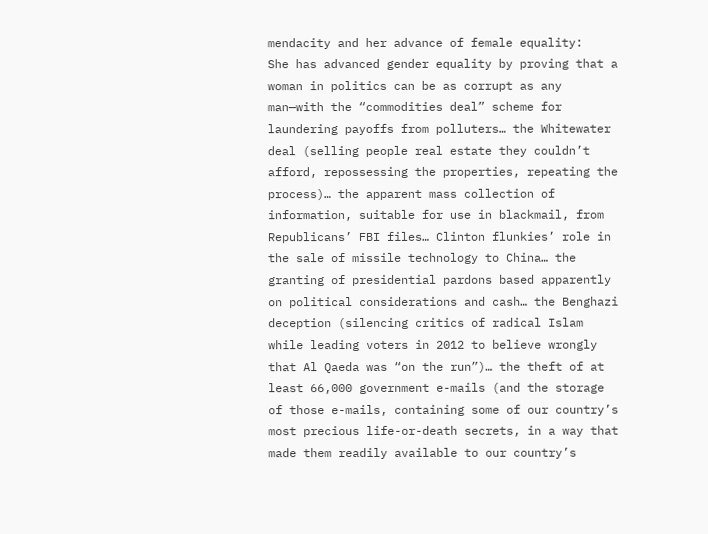mendacity and her advance of female equality:
She has advanced gender equality by proving that a woman in politics can be as corrupt as any man—with the “commodities deal” scheme for laundering payoffs from polluters… the Whitewater deal (selling people real estate they couldn’t afford, repossessing the properties, repeating the process)… the apparent mass collection of information, suitable for use in blackmail, from Republicans’ FBI files… Clinton flunkies’ role in the sale of missile technology to China… the granting of presidential pardons based apparently on political considerations and cash… the Benghazi deception (silencing critics of radical Islam while leading voters in 2012 to believe wrongly that Al Qaeda was “on the run”)… the theft of at least 66,000 government e-mails (and the storage of those e-mails, containing some of our country’s most precious life-or-death secrets, in a way that made them readily available to our country’s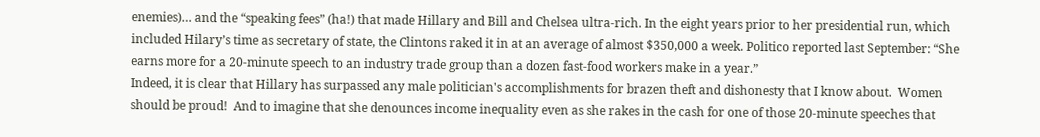enemies)… and the “speaking fees” (ha!) that made Hillary and Bill and Chelsea ultra-rich. In the eight years prior to her presidential run, which included Hilary’s time as secretary of state, the Clintons raked it in at an average of almost $350,000 a week. Politico reported last September: “She earns more for a 20-minute speech to an industry trade group than a dozen fast-food workers make in a year.”
Indeed, it is clear that Hillary has surpassed any male politician's accomplishments for brazen theft and dishonesty that I know about.  Women should be proud!  And to imagine that she denounces income inequality even as she rakes in the cash for one of those 20-minute speeches that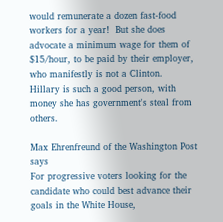would remunerate a dozen fast-food workers for a year!  But she does advocate a minimum wage for them of $15/hour, to be paid by their employer, who manifestly is not a Clinton.  Hillary is such a good person, with money she has government's steal from others.

Max Ehrenfreund of the Washington Post says
For progressive voters looking for the candidate who could best advance their goals in the White House,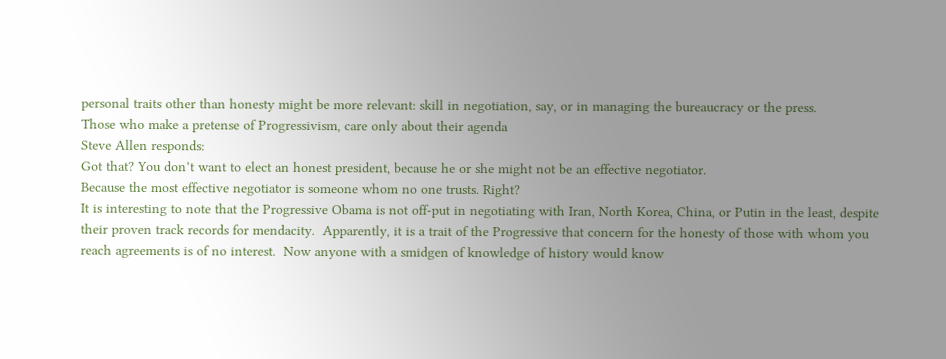personal traits other than honesty might be more relevant: skill in negotiation, say, or in managing the bureaucracy or the press.
Those who make a pretense of Progressivism, care only about their agenda
Steve Allen responds:
Got that? You don’t want to elect an honest president, because he or she might not be an effective negotiator.
Because the most effective negotiator is someone whom no one trusts. Right?
It is interesting to note that the Progressive Obama is not off-put in negotiating with Iran, North Korea, China, or Putin in the least, despite their proven track records for mendacity.  Apparently, it is a trait of the Progressive that concern for the honesty of those with whom you reach agreements is of no interest.  Now anyone with a smidgen of knowledge of history would know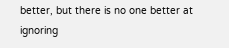better, but there is no one better at ignoring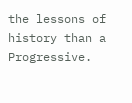the lessons of history than a Progressive.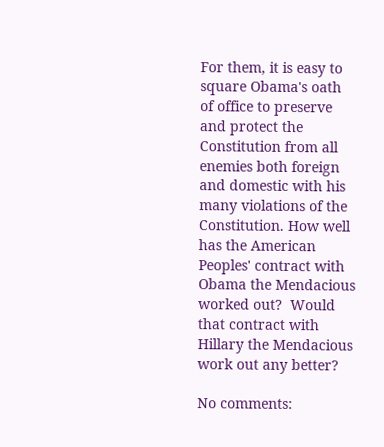For them, it is easy to square Obama's oath of office to preserve and protect the Constitution from all enemies both foreign and domestic with his many violations of the Constitution. How well has the American Peoples' contract with Obama the Mendacious worked out?  Would that contract with Hillary the Mendacious work out any better?

No comments: